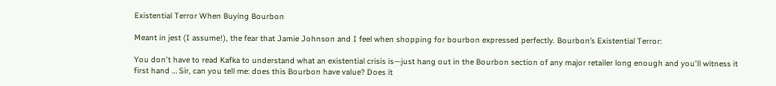Existential Terror When Buying Bourbon

Meant in jest (I assume!), the fear that Jamie Johnson and I feel when shopping for bourbon expressed perfectly. Bourbon’s Existential Terror:

You don't have to read Kafka to understand what an existential crisis is—just hang out in the Bourbon section of any major retailer long enough and you'll witness it first hand … Sir, can you tell me: does this Bourbon have value? Does it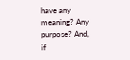have any meaning? Any purpose? And, if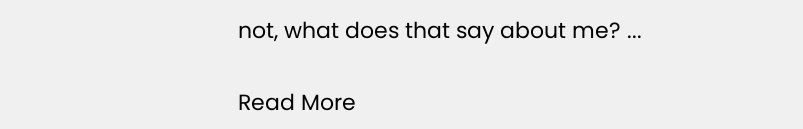not, what does that say about me? ...

Read More